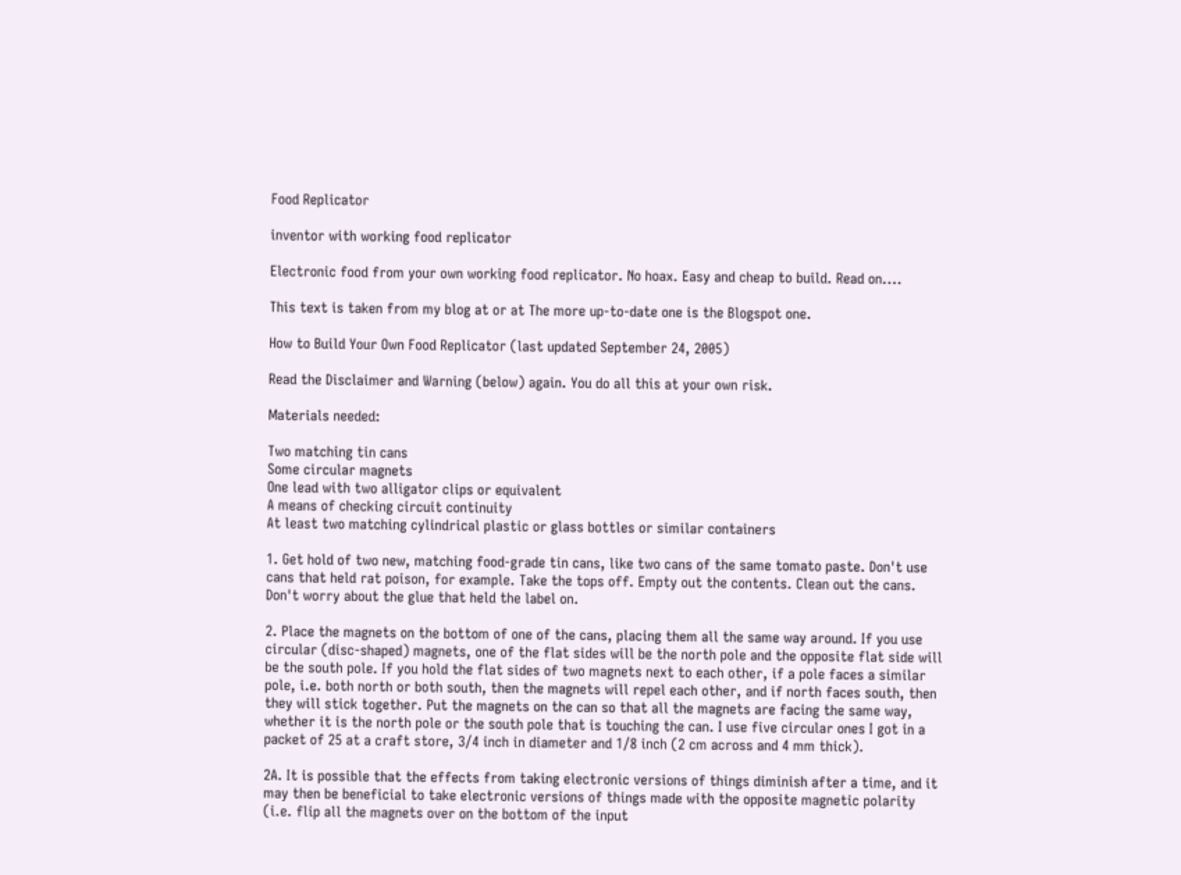Food Replicator

inventor with working food replicator

Electronic food from your own working food replicator. No hoax. Easy and cheap to build. Read on....

This text is taken from my blog at or at The more up-to-date one is the Blogspot one.

How to Build Your Own Food Replicator (last updated September 24, 2005)

Read the Disclaimer and Warning (below) again. You do all this at your own risk.

Materials needed:

Two matching tin cans
Some circular magnets
One lead with two alligator clips or equivalent
A means of checking circuit continuity
At least two matching cylindrical plastic or glass bottles or similar containers

1. Get hold of two new, matching food-grade tin cans, like two cans of the same tomato paste. Don't use cans that held rat poison, for example. Take the tops off. Empty out the contents. Clean out the cans. Don't worry about the glue that held the label on.

2. Place the magnets on the bottom of one of the cans, placing them all the same way around. If you use circular (disc-shaped) magnets, one of the flat sides will be the north pole and the opposite flat side will be the south pole. If you hold the flat sides of two magnets next to each other, if a pole faces a similar pole, i.e. both north or both south, then the magnets will repel each other, and if north faces south, then they will stick together. Put the magnets on the can so that all the magnets are facing the same way, whether it is the north pole or the south pole that is touching the can. I use five circular ones I got in a packet of 25 at a craft store, 3/4 inch in diameter and 1/8 inch (2 cm across and 4 mm thick).

2A. It is possible that the effects from taking electronic versions of things diminish after a time, and it may then be beneficial to take electronic versions of things made with the opposite magnetic polarity (i.e. flip all the magnets over on the bottom of the input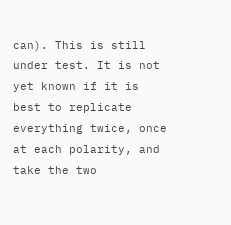can). This is still under test. It is not yet known if it is best to replicate everything twice, once at each polarity, and take the two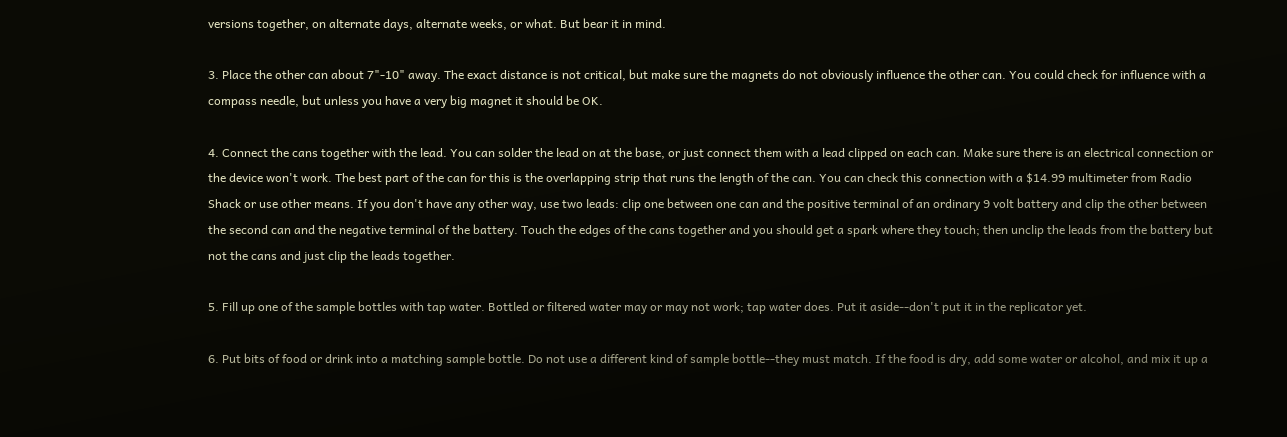versions together, on alternate days, alternate weeks, or what. But bear it in mind.

3. Place the other can about 7"-10" away. The exact distance is not critical, but make sure the magnets do not obviously influence the other can. You could check for influence with a compass needle, but unless you have a very big magnet it should be OK.

4. Connect the cans together with the lead. You can solder the lead on at the base, or just connect them with a lead clipped on each can. Make sure there is an electrical connection or the device won't work. The best part of the can for this is the overlapping strip that runs the length of the can. You can check this connection with a $14.99 multimeter from Radio Shack or use other means. If you don't have any other way, use two leads: clip one between one can and the positive terminal of an ordinary 9 volt battery and clip the other between the second can and the negative terminal of the battery. Touch the edges of the cans together and you should get a spark where they touch; then unclip the leads from the battery but not the cans and just clip the leads together.

5. Fill up one of the sample bottles with tap water. Bottled or filtered water may or may not work; tap water does. Put it aside--don't put it in the replicator yet.

6. Put bits of food or drink into a matching sample bottle. Do not use a different kind of sample bottle--they must match. If the food is dry, add some water or alcohol, and mix it up a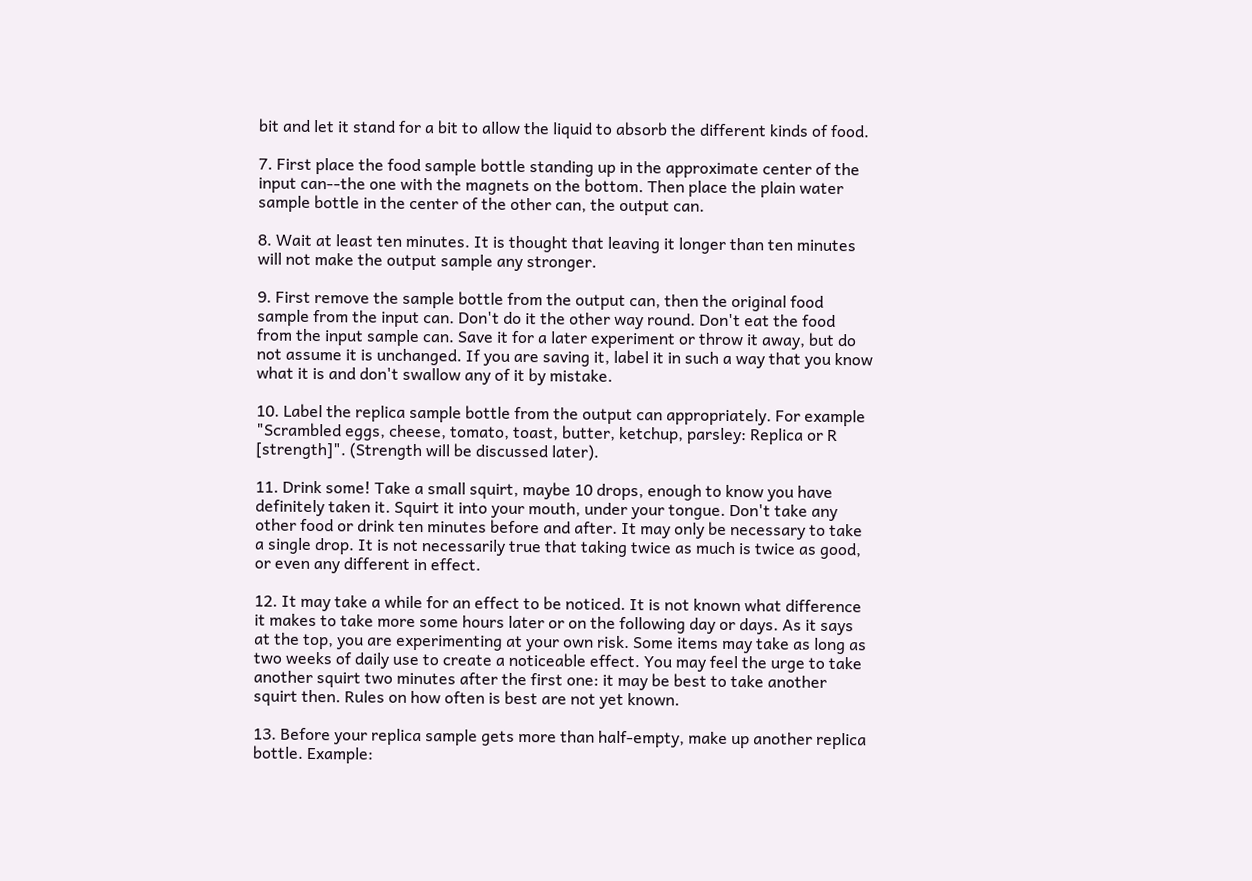bit and let it stand for a bit to allow the liquid to absorb the different kinds of food.

7. First place the food sample bottle standing up in the approximate center of the input can--the one with the magnets on the bottom. Then place the plain water sample bottle in the center of the other can, the output can.

8. Wait at least ten minutes. It is thought that leaving it longer than ten minutes will not make the output sample any stronger.

9. First remove the sample bottle from the output can, then the original food sample from the input can. Don't do it the other way round. Don't eat the food from the input sample can. Save it for a later experiment or throw it away, but do not assume it is unchanged. If you are saving it, label it in such a way that you know what it is and don't swallow any of it by mistake.

10. Label the replica sample bottle from the output can appropriately. For example "Scrambled eggs, cheese, tomato, toast, butter, ketchup, parsley: Replica or R [strength]". (Strength will be discussed later).

11. Drink some! Take a small squirt, maybe 10 drops, enough to know you have definitely taken it. Squirt it into your mouth, under your tongue. Don't take any other food or drink ten minutes before and after. It may only be necessary to take a single drop. It is not necessarily true that taking twice as much is twice as good, or even any different in effect.

12. It may take a while for an effect to be noticed. It is not known what difference it makes to take more some hours later or on the following day or days. As it says at the top, you are experimenting at your own risk. Some items may take as long as two weeks of daily use to create a noticeable effect. You may feel the urge to take another squirt two minutes after the first one: it may be best to take another squirt then. Rules on how often is best are not yet known.

13. Before your replica sample gets more than half-empty, make up another replica bottle. Example: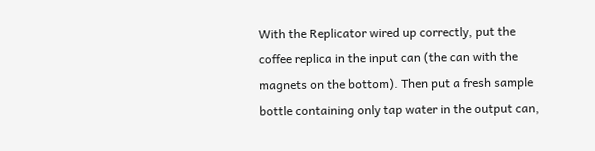With the Replicator wired up correctly, put the coffee replica in the input can (the can with the magnets on the bottom). Then put a fresh sample bottle containing only tap water in the output can,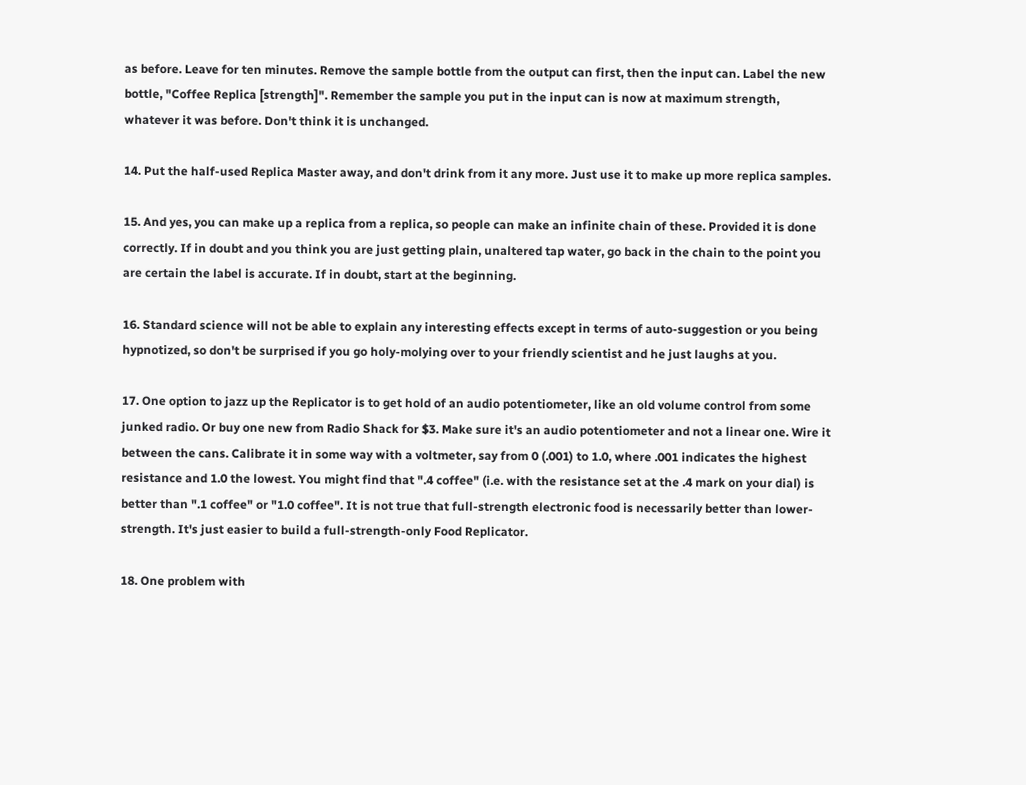as before. Leave for ten minutes. Remove the sample bottle from the output can first, then the input can. Label the new bottle, "Coffee Replica [strength]". Remember the sample you put in the input can is now at maximum strength, whatever it was before. Don't think it is unchanged.

14. Put the half-used Replica Master away, and don't drink from it any more. Just use it to make up more replica samples.

15. And yes, you can make up a replica from a replica, so people can make an infinite chain of these. Provided it is done correctly. If in doubt and you think you are just getting plain, unaltered tap water, go back in the chain to the point you are certain the label is accurate. If in doubt, start at the beginning.

16. Standard science will not be able to explain any interesting effects except in terms of auto-suggestion or you being hypnotized, so don't be surprised if you go holy-molying over to your friendly scientist and he just laughs at you.

17. One option to jazz up the Replicator is to get hold of an audio potentiometer, like an old volume control from some junked radio. Or buy one new from Radio Shack for $3. Make sure it's an audio potentiometer and not a linear one. Wire it between the cans. Calibrate it in some way with a voltmeter, say from 0 (.001) to 1.0, where .001 indicates the highest resistance and 1.0 the lowest. You might find that ".4 coffee" (i.e. with the resistance set at the .4 mark on your dial) is better than ".1 coffee" or "1.0 coffee". It is not true that full-strength electronic food is necessarily better than lower-strength. It's just easier to build a full-strength-only Food Replicator.

18. One problem with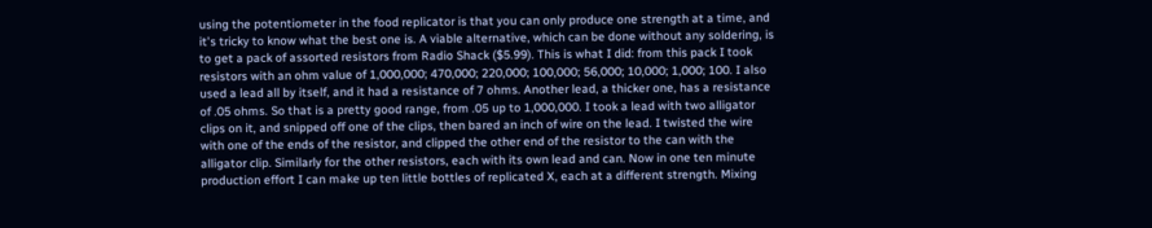using the potentiometer in the food replicator is that you can only produce one strength at a time, and it's tricky to know what the best one is. A viable alternative, which can be done without any soldering, is to get a pack of assorted resistors from Radio Shack ($5.99). This is what I did: from this pack I took resistors with an ohm value of 1,000,000; 470,000; 220,000; 100,000; 56,000; 10,000; 1,000; 100. I also used a lead all by itself, and it had a resistance of 7 ohms. Another lead, a thicker one, has a resistance of .05 ohms. So that is a pretty good range, from .05 up to 1,000,000. I took a lead with two alligator clips on it, and snipped off one of the clips, then bared an inch of wire on the lead. I twisted the wire with one of the ends of the resistor, and clipped the other end of the resistor to the can with the alligator clip. Similarly for the other resistors, each with its own lead and can. Now in one ten minute production effort I can make up ten little bottles of replicated X, each at a different strength. Mixing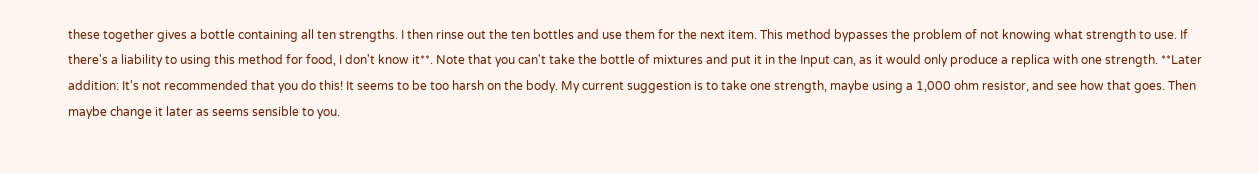these together gives a bottle containing all ten strengths. I then rinse out the ten bottles and use them for the next item. This method bypasses the problem of not knowing what strength to use. If there's a liability to using this method for food, I don't know it**. Note that you can't take the bottle of mixtures and put it in the Input can, as it would only produce a replica with one strength. **Later addition: It's not recommended that you do this! It seems to be too harsh on the body. My current suggestion is to take one strength, maybe using a 1,000 ohm resistor, and see how that goes. Then maybe change it later as seems sensible to you.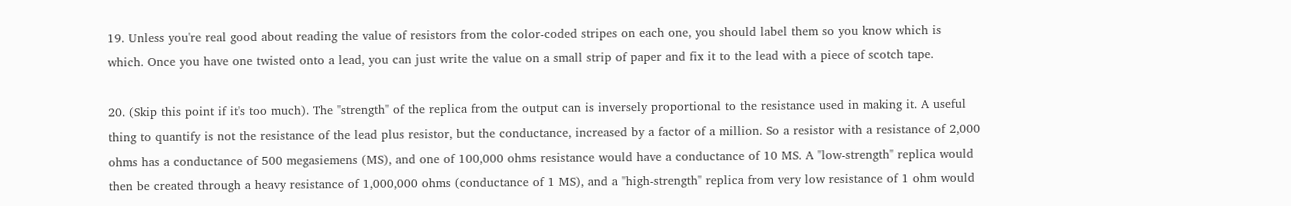19. Unless you're real good about reading the value of resistors from the color-coded stripes on each one, you should label them so you know which is which. Once you have one twisted onto a lead, you can just write the value on a small strip of paper and fix it to the lead with a piece of scotch tape.

20. (Skip this point if it's too much). The "strength" of the replica from the output can is inversely proportional to the resistance used in making it. A useful thing to quantify is not the resistance of the lead plus resistor, but the conductance, increased by a factor of a million. So a resistor with a resistance of 2,000 ohms has a conductance of 500 megasiemens (MS), and one of 100,000 ohms resistance would have a conductance of 10 MS. A "low-strength" replica would then be created through a heavy resistance of 1,000,000 ohms (conductance of 1 MS), and a "high-strength" replica from very low resistance of 1 ohm would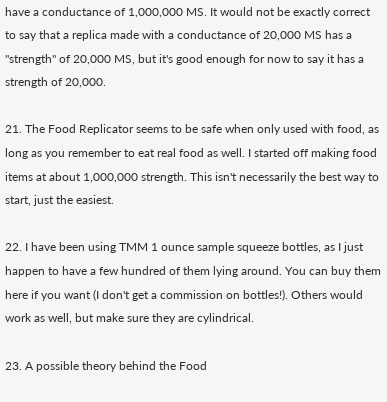have a conductance of 1,000,000 MS. It would not be exactly correct to say that a replica made with a conductance of 20,000 MS has a "strength" of 20,000 MS, but it's good enough for now to say it has a strength of 20,000.

21. The Food Replicator seems to be safe when only used with food, as long as you remember to eat real food as well. I started off making food items at about 1,000,000 strength. This isn't necessarily the best way to start, just the easiest.

22. I have been using TMM 1 ounce sample squeeze bottles, as I just happen to have a few hundred of them lying around. You can buy them here if you want (I don't get a commission on bottles!). Others would work as well, but make sure they are cylindrical.

23. A possible theory behind the Food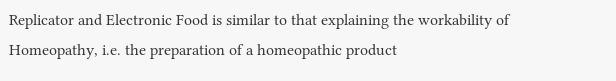Replicator and Electronic Food is similar to that explaining the workability of Homeopathy, i.e. the preparation of a homeopathic product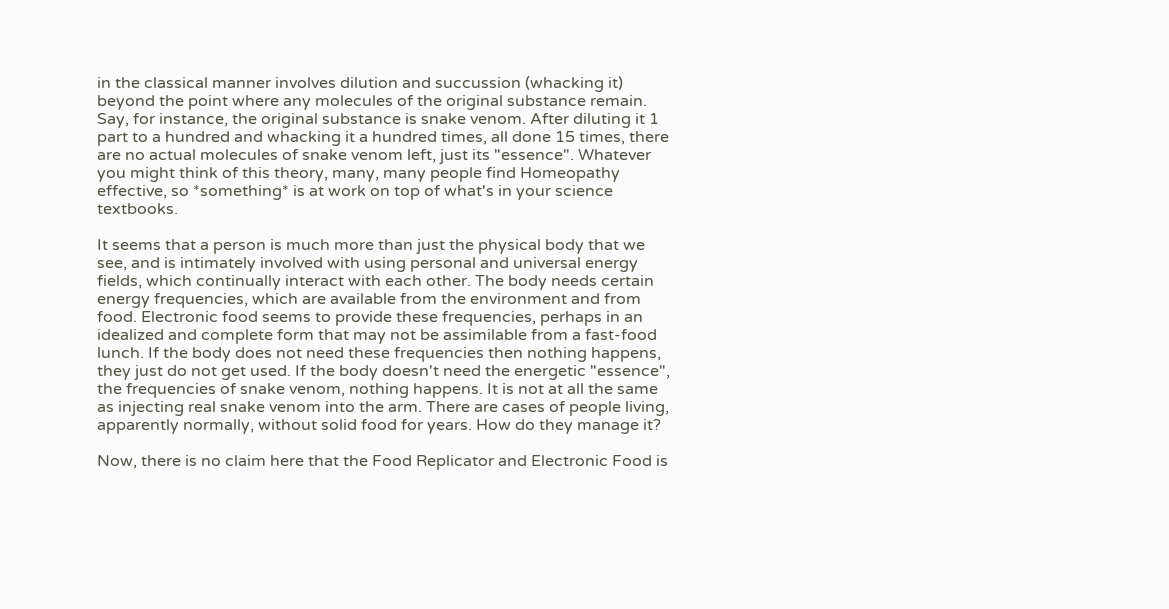in the classical manner involves dilution and succussion (whacking it) beyond the point where any molecules of the original substance remain. Say, for instance, the original substance is snake venom. After diluting it 1 part to a hundred and whacking it a hundred times, all done 15 times, there are no actual molecules of snake venom left, just its "essence". Whatever you might think of this theory, many, many people find Homeopathy effective, so *something* is at work on top of what's in your science textbooks.

It seems that a person is much more than just the physical body that we see, and is intimately involved with using personal and universal energy fields, which continually interact with each other. The body needs certain energy frequencies, which are available from the environment and from food. Electronic food seems to provide these frequencies, perhaps in an idealized and complete form that may not be assimilable from a fast-food lunch. If the body does not need these frequencies then nothing happens, they just do not get used. If the body doesn't need the energetic "essence", the frequencies of snake venom, nothing happens. It is not at all the same as injecting real snake venom into the arm. There are cases of people living, apparently normally, without solid food for years. How do they manage it?

Now, there is no claim here that the Food Replicator and Electronic Food is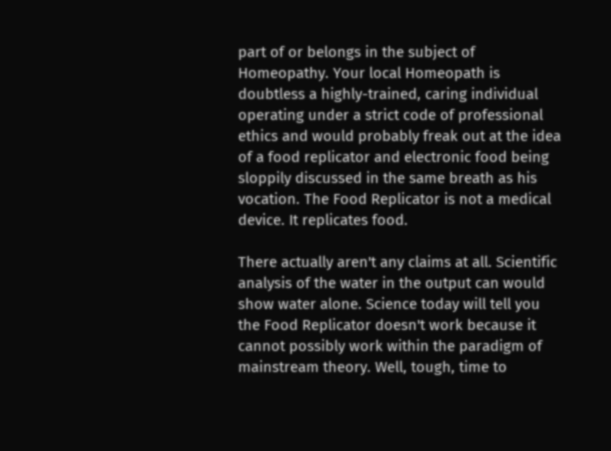part of or belongs in the subject of Homeopathy. Your local Homeopath is doubtless a highly-trained, caring individual operating under a strict code of professional ethics and would probably freak out at the idea of a food replicator and electronic food being sloppily discussed in the same breath as his vocation. The Food Replicator is not a medical device. It replicates food.

There actually aren't any claims at all. Scientific analysis of the water in the output can would show water alone. Science today will tell you the Food Replicator doesn't work because it cannot possibly work within the paradigm of mainstream theory. Well, tough, time to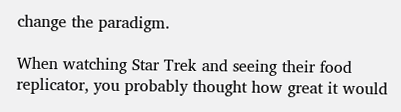change the paradigm.

When watching Star Trek and seeing their food replicator, you probably thought how great it would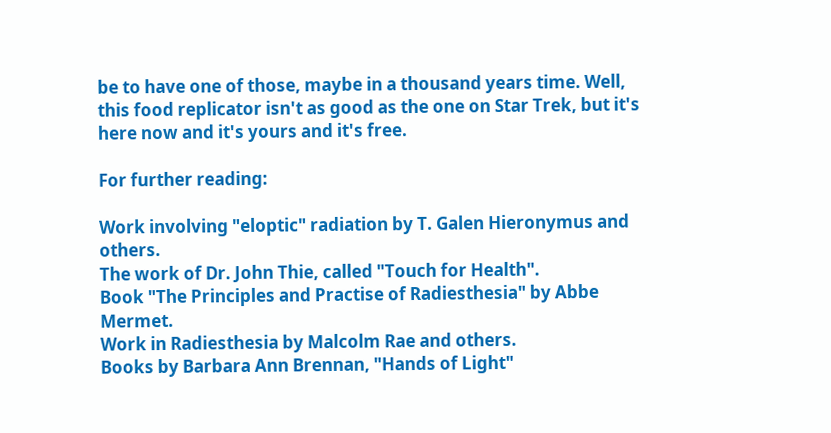be to have one of those, maybe in a thousand years time. Well, this food replicator isn't as good as the one on Star Trek, but it's here now and it's yours and it's free.

For further reading:

Work involving "eloptic" radiation by T. Galen Hieronymus and others.
The work of Dr. John Thie, called "Touch for Health".
Book "The Principles and Practise of Radiesthesia" by Abbe Mermet.
Work in Radiesthesia by Malcolm Rae and others.
Books by Barbara Ann Brennan, "Hands of Light"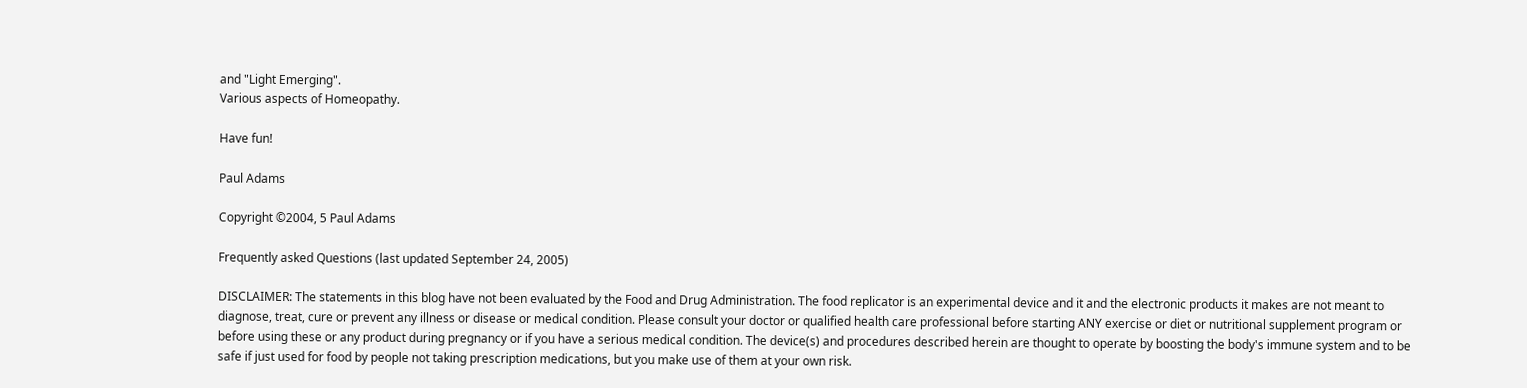and "Light Emerging".
Various aspects of Homeopathy.

Have fun!

Paul Adams

Copyright ©2004, 5 Paul Adams

Frequently asked Questions (last updated September 24, 2005)

DISCLAIMER: The statements in this blog have not been evaluated by the Food and Drug Administration. The food replicator is an experimental device and it and the electronic products it makes are not meant to diagnose, treat, cure or prevent any illness or disease or medical condition. Please consult your doctor or qualified health care professional before starting ANY exercise or diet or nutritional supplement program or before using these or any product during pregnancy or if you have a serious medical condition. The device(s) and procedures described herein are thought to operate by boosting the body's immune system and to be safe if just used for food by people not taking prescription medications, but you make use of them at your own risk.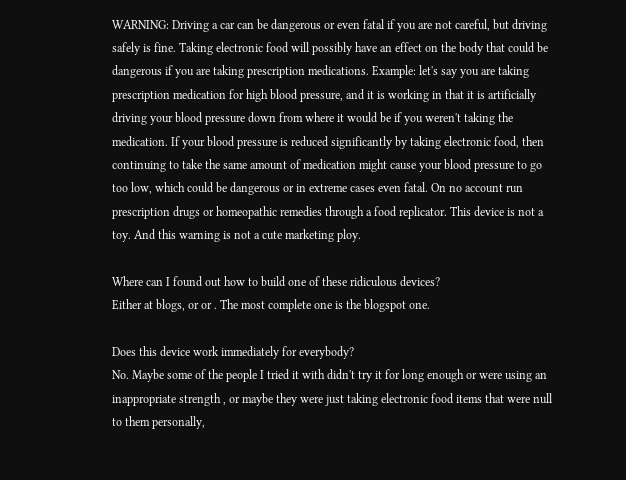WARNING: Driving a car can be dangerous or even fatal if you are not careful, but driving safely is fine. Taking electronic food will possibly have an effect on the body that could be dangerous if you are taking prescription medications. Example: let's say you are taking prescription medication for high blood pressure, and it is working in that it is artificially driving your blood pressure down from where it would be if you weren't taking the medication. If your blood pressure is reduced significantly by taking electronic food, then continuing to take the same amount of medication might cause your blood pressure to go too low, which could be dangerous or in extreme cases even fatal. On no account run prescription drugs or homeopathic remedies through a food replicator. This device is not a toy. And this warning is not a cute marketing ploy.

Where can I found out how to build one of these ridiculous devices?
Either at blogs, or or . The most complete one is the blogspot one.

Does this device work immediately for everybody?
No. Maybe some of the people I tried it with didn't try it for long enough or were using an inappropriate strength , or maybe they were just taking electronic food items that were null to them personally,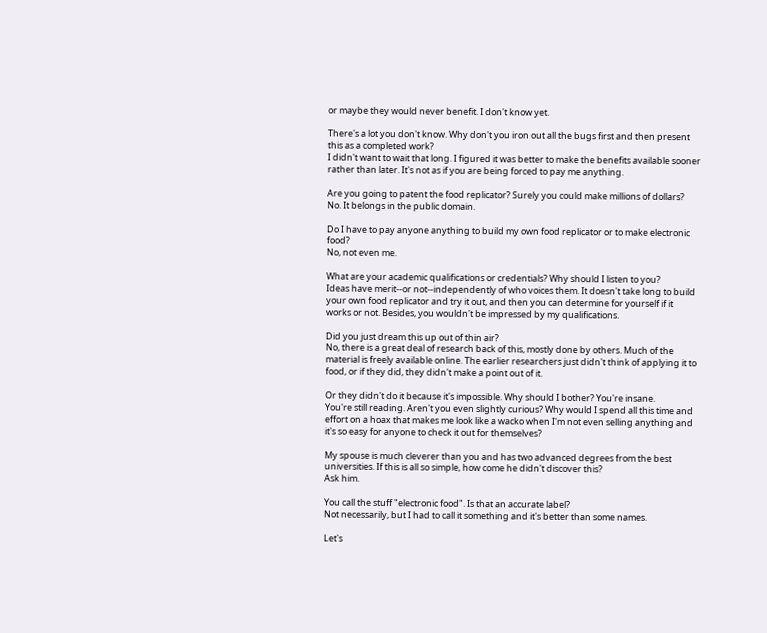or maybe they would never benefit. I don't know yet.

There's a lot you don't know. Why don't you iron out all the bugs first and then present this as a completed work?
I didn't want to wait that long. I figured it was better to make the benefits available sooner rather than later. It's not as if you are being forced to pay me anything.

Are you going to patent the food replicator? Surely you could make millions of dollars?
No. It belongs in the public domain.

Do I have to pay anyone anything to build my own food replicator or to make electronic food?
No, not even me.

What are your academic qualifications or credentials? Why should I listen to you?
Ideas have merit--or not--independently of who voices them. It doesn't take long to build your own food replicator and try it out, and then you can determine for yourself if it works or not. Besides, you wouldn't be impressed by my qualifications.

Did you just dream this up out of thin air?
No, there is a great deal of research back of this, mostly done by others. Much of the material is freely available online. The earlier researchers just didn't think of applying it to food, or if they did, they didn't make a point out of it.

Or they didn't do it because it's impossible. Why should I bother? You're insane.
You're still reading. Aren't you even slightly curious? Why would I spend all this time and effort on a hoax that makes me look like a wacko when I'm not even selling anything and it's so easy for anyone to check it out for themselves?

My spouse is much cleverer than you and has two advanced degrees from the best universities. If this is all so simple, how come he didn't discover this?
Ask him.

You call the stuff "electronic food". Is that an accurate label?
Not necessarily, but I had to call it something and it's better than some names.

Let's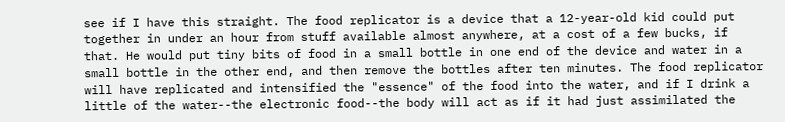see if I have this straight. The food replicator is a device that a 12-year-old kid could put together in under an hour from stuff available almost anywhere, at a cost of a few bucks, if that. He would put tiny bits of food in a small bottle in one end of the device and water in a small bottle in the other end, and then remove the bottles after ten minutes. The food replicator will have replicated and intensified the "essence" of the food into the water, and if I drink a little of the water--the electronic food--the body will act as if it had just assimilated the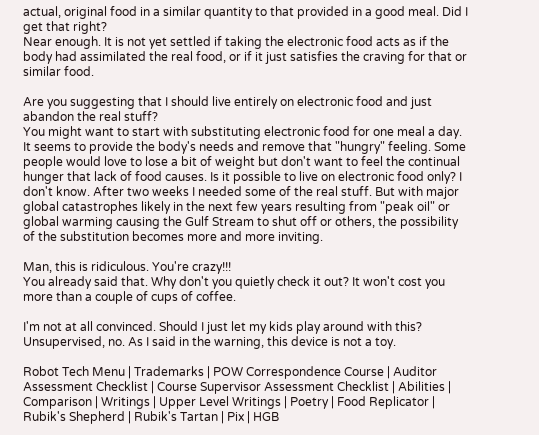actual, original food in a similar quantity to that provided in a good meal. Did I get that right?
Near enough. It is not yet settled if taking the electronic food acts as if the body had assimilated the real food, or if it just satisfies the craving for that or similar food.

Are you suggesting that I should live entirely on electronic food and just abandon the real stuff?
You might want to start with substituting electronic food for one meal a day. It seems to provide the body's needs and remove that "hungry" feeling. Some people would love to lose a bit of weight but don't want to feel the continual hunger that lack of food causes. Is it possible to live on electronic food only? I don't know. After two weeks I needed some of the real stuff. But with major global catastrophes likely in the next few years resulting from "peak oil" or global warming causing the Gulf Stream to shut off or others, the possibility of the substitution becomes more and more inviting.

Man, this is ridiculous. You're crazy!!!
You already said that. Why don't you quietly check it out? It won't cost you more than a couple of cups of coffee.

I'm not at all convinced. Should I just let my kids play around with this?
Unsupervised, no. As I said in the warning, this device is not a toy.

Robot Tech Menu | Trademarks | POW Correspondence Course | Auditor Assessment Checklist | Course Supervisor Assessment Checklist | Abilities | Comparison | Writings | Upper Level Writings | Poetry | Food Replicator | Rubik's Shepherd | Rubik's Tartan | Pix | HGB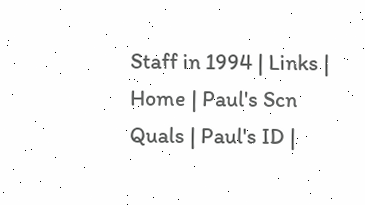Staff in 1994 | Links | Home | Paul's Scn Quals | Paul's ID |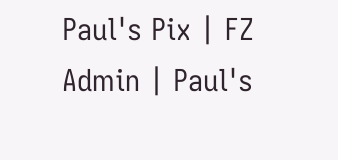Paul's Pix | FZ Admin | Paul's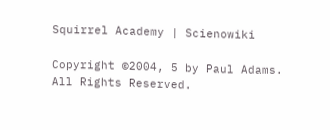Squirrel Academy | Scienowiki

Copyright ©2004, 5 by Paul Adams. All Rights Reserved.